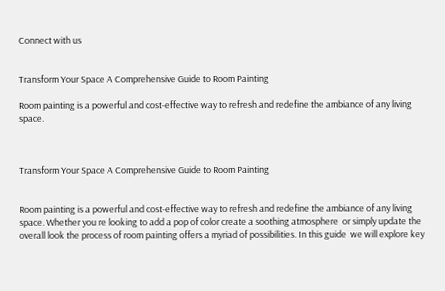Connect with us


Transform Your Space A Comprehensive Guide to Room Painting

Room painting is a powerful and cost-effective way to refresh and redefine the ambiance of any living space.



Transform Your Space A Comprehensive Guide to Room Painting


Room painting is a powerful and cost-effective way to refresh and redefine the ambiance of any living space. Whether you re looking to add a pop of color create a soothing atmosphere  or simply update the overall look the process of room painting offers a myriad of possibilities. In this guide  we will explore key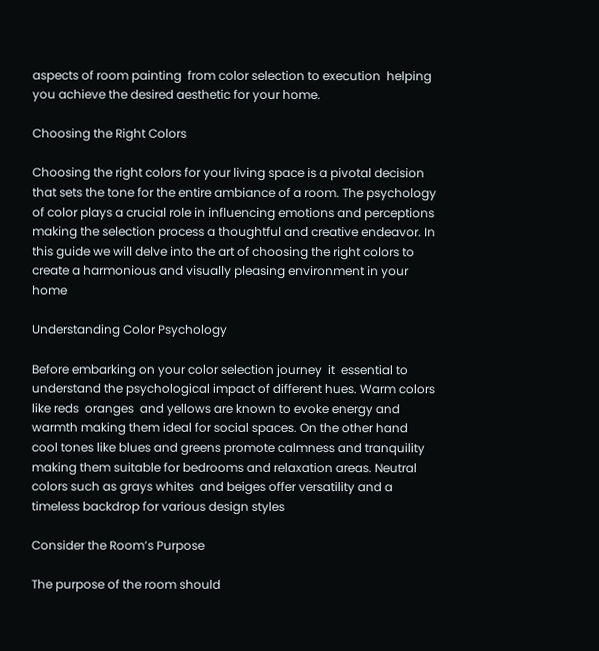aspects of room painting  from color selection to execution  helping you achieve the desired aesthetic for your home.

Choosing the Right Colors

Choosing the right colors for your living space is a pivotal decision that sets the tone for the entire ambiance of a room. The psychology of color plays a crucial role in influencing emotions and perceptions making the selection process a thoughtful and creative endeavor. In this guide we will delve into the art of choosing the right colors to create a harmonious and visually pleasing environment in your home

Understanding Color Psychology

Before embarking on your color selection journey  it  essential to understand the psychological impact of different hues. Warm colors like reds  oranges  and yellows are known to evoke energy and warmth making them ideal for social spaces. On the other hand  cool tones like blues and greens promote calmness and tranquility  making them suitable for bedrooms and relaxation areas. Neutral colors such as grays whites  and beiges offer versatility and a timeless backdrop for various design styles

Consider the Room’s Purpose

The purpose of the room should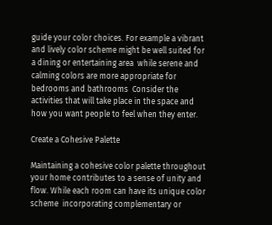guide your color choices. For example a vibrant and lively color scheme might be well suited for a dining or entertaining area  while serene and calming colors are more appropriate for bedrooms and bathrooms  Consider the activities that will take place in the space and how you want people to feel when they enter.

Create a Cohesive Palette

Maintaining a cohesive color palette throughout your home contributes to a sense of unity and flow. While each room can have its unique color scheme  incorporating complementary or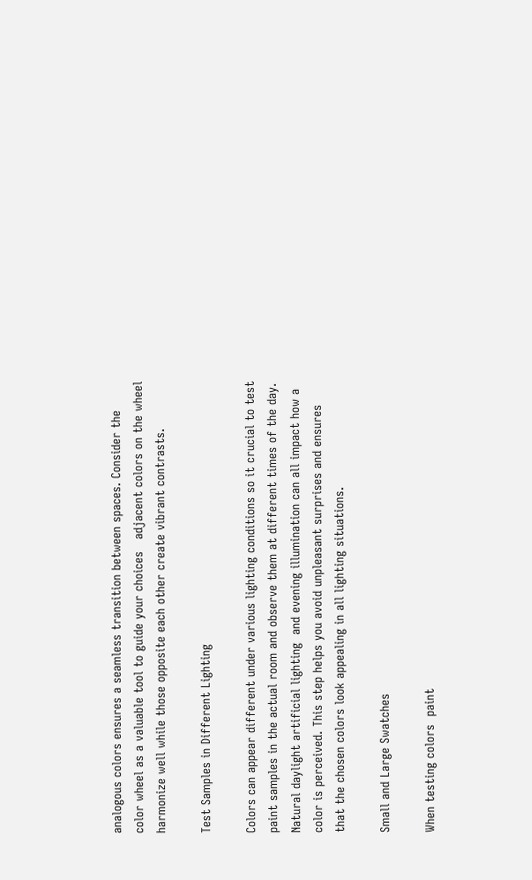analogous colors ensures a seamless transition between spaces. Consider the color wheel as a valuable tool to guide your choices   adjacent colors on the wheel harmonize well while those opposite each other create vibrant contrasts.

Test Samples in Different Lighting

Colors can appear different under various lighting conditions so it crucial to test paint samples in the actual room and observe them at different times of the day. Natural daylight artificial lighting  and evening illumination can all impact how a color is perceived. This step helps you avoid unpleasant surprises and ensures that the chosen colors look appealing in all lighting situations.

Small and Large Swatches

When testing colors  paint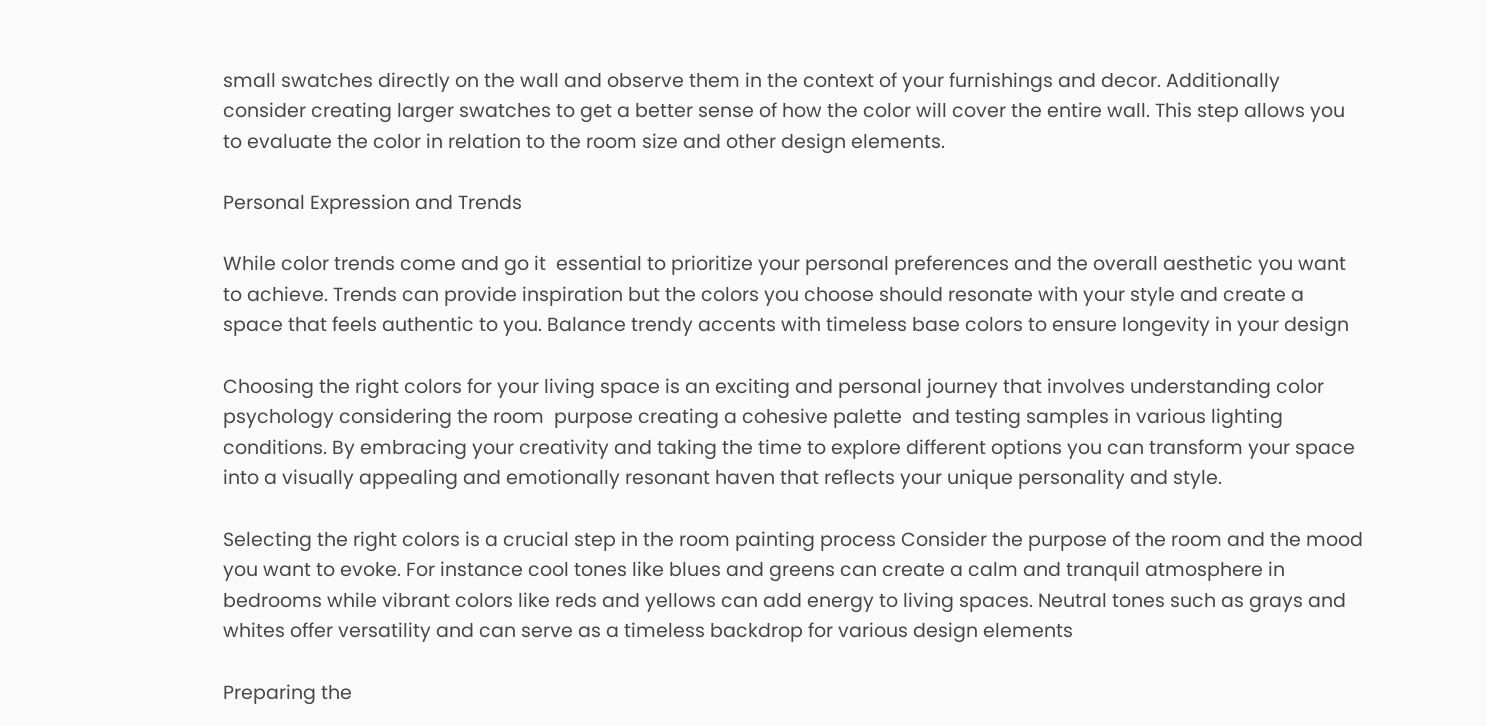small swatches directly on the wall and observe them in the context of your furnishings and decor. Additionally consider creating larger swatches to get a better sense of how the color will cover the entire wall. This step allows you to evaluate the color in relation to the room size and other design elements.

Personal Expression and Trends

While color trends come and go it  essential to prioritize your personal preferences and the overall aesthetic you want to achieve. Trends can provide inspiration but the colors you choose should resonate with your style and create a space that feels authentic to you. Balance trendy accents with timeless base colors to ensure longevity in your design

Choosing the right colors for your living space is an exciting and personal journey that involves understanding color psychology considering the room  purpose creating a cohesive palette  and testing samples in various lighting conditions. By embracing your creativity and taking the time to explore different options you can transform your space into a visually appealing and emotionally resonant haven that reflects your unique personality and style.

Selecting the right colors is a crucial step in the room painting process Consider the purpose of the room and the mood you want to evoke. For instance cool tones like blues and greens can create a calm and tranquil atmosphere in bedrooms while vibrant colors like reds and yellows can add energy to living spaces. Neutral tones such as grays and whites offer versatility and can serve as a timeless backdrop for various design elements

Preparing the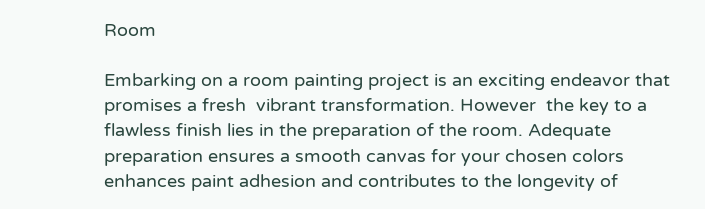Room

Embarking on a room painting project is an exciting endeavor that promises a fresh  vibrant transformation. However  the key to a flawless finish lies in the preparation of the room. Adequate preparation ensures a smooth canvas for your chosen colors enhances paint adhesion and contributes to the longevity of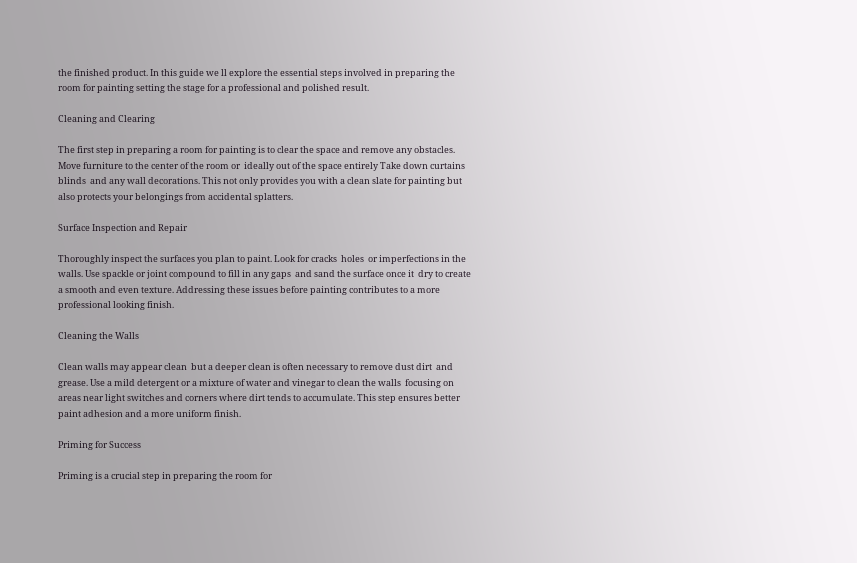the finished product. In this guide we ll explore the essential steps involved in preparing the room for painting setting the stage for a professional and polished result.

Cleaning and Clearing

The first step in preparing a room for painting is to clear the space and remove any obstacles. Move furniture to the center of the room or  ideally out of the space entirely Take down curtains  blinds  and any wall decorations. This not only provides you with a clean slate for painting but also protects your belongings from accidental splatters.

Surface Inspection and Repair

Thoroughly inspect the surfaces you plan to paint. Look for cracks  holes  or imperfections in the walls. Use spackle or joint compound to fill in any gaps  and sand the surface once it  dry to create a smooth and even texture. Addressing these issues before painting contributes to a more professional looking finish.

Cleaning the Walls

Clean walls may appear clean  but a deeper clean is often necessary to remove dust dirt  and grease. Use a mild detergent or a mixture of water and vinegar to clean the walls  focusing on areas near light switches and corners where dirt tends to accumulate. This step ensures better paint adhesion and a more uniform finish.

Priming for Success

Priming is a crucial step in preparing the room for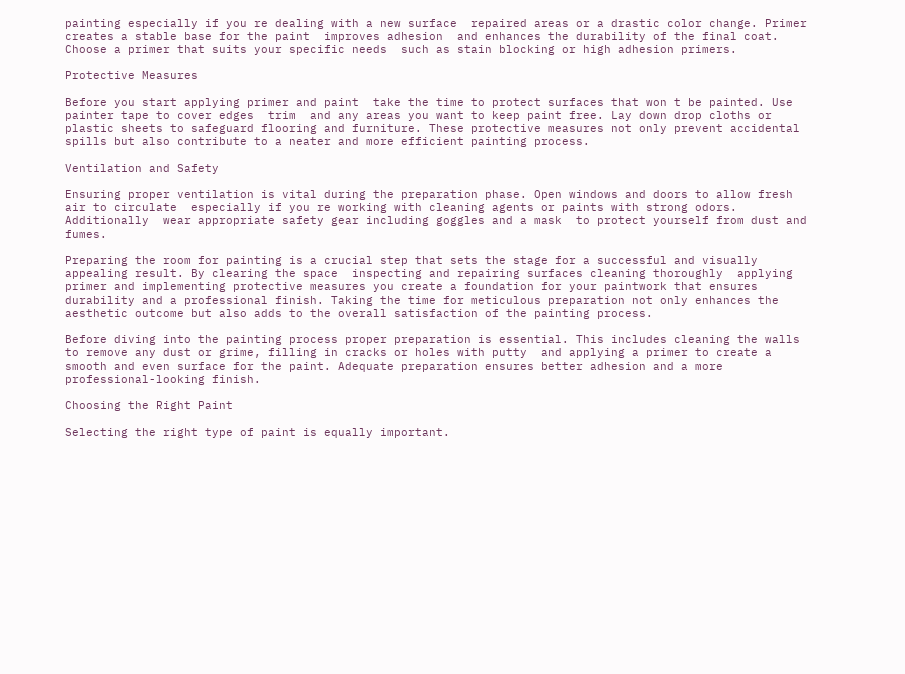painting especially if you re dealing with a new surface  repaired areas or a drastic color change. Primer creates a stable base for the paint  improves adhesion  and enhances the durability of the final coat. Choose a primer that suits your specific needs  such as stain blocking or high adhesion primers.

Protective Measures

Before you start applying primer and paint  take the time to protect surfaces that won t be painted. Use painter tape to cover edges  trim  and any areas you want to keep paint free. Lay down drop cloths or plastic sheets to safeguard flooring and furniture. These protective measures not only prevent accidental spills but also contribute to a neater and more efficient painting process.

Ventilation and Safety

Ensuring proper ventilation is vital during the preparation phase. Open windows and doors to allow fresh air to circulate  especially if you re working with cleaning agents or paints with strong odors. Additionally  wear appropriate safety gear including goggles and a mask  to protect yourself from dust and fumes.

Preparing the room for painting is a crucial step that sets the stage for a successful and visually appealing result. By clearing the space  inspecting and repairing surfaces cleaning thoroughly  applying primer and implementing protective measures you create a foundation for your paintwork that ensures durability and a professional finish. Taking the time for meticulous preparation not only enhances the aesthetic outcome but also adds to the overall satisfaction of the painting process.

Before diving into the painting process proper preparation is essential. This includes cleaning the walls to remove any dust or grime, filling in cracks or holes with putty  and applying a primer to create a smooth and even surface for the paint. Adequate preparation ensures better adhesion and a more professional-looking finish.

Choosing the Right Paint

Selecting the right type of paint is equally important.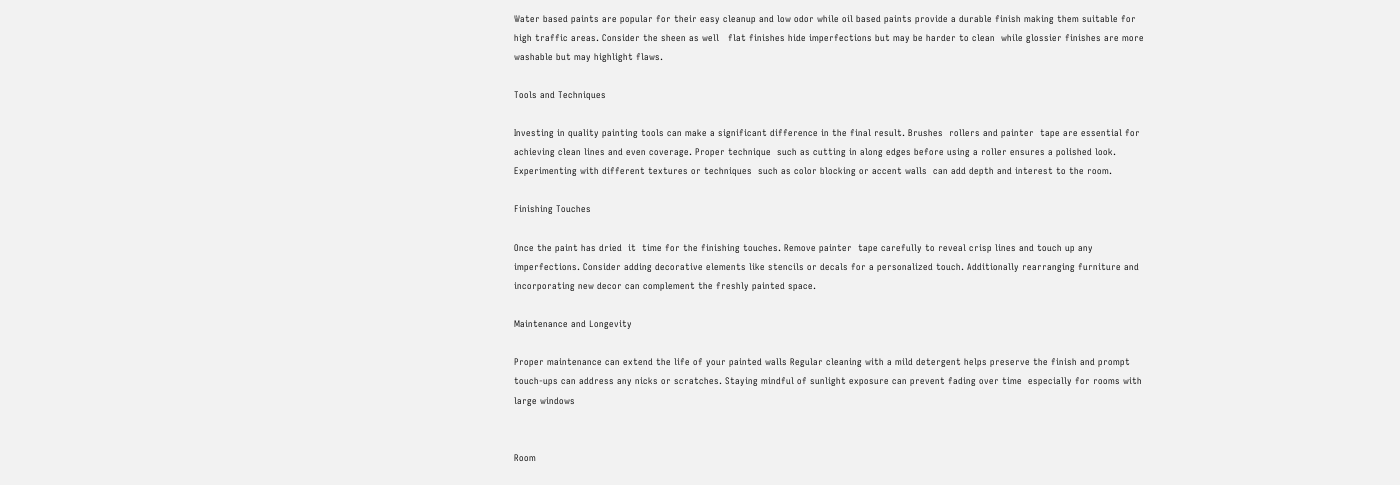Water based paints are popular for their easy cleanup and low odor while oil based paints provide a durable finish making them suitable for high traffic areas. Consider the sheen as well   flat finishes hide imperfections but may be harder to clean  while glossier finishes are more washable but may highlight flaws.

Tools and Techniques

Investing in quality painting tools can make a significant difference in the final result. Brushes  rollers and painter  tape are essential for achieving clean lines and even coverage. Proper technique  such as cutting in along edges before using a roller ensures a polished look. Experimenting with different textures or techniques  such as color blocking or accent walls  can add depth and interest to the room.

Finishing Touches

Once the paint has dried  it  time for the finishing touches. Remove painter  tape carefully to reveal crisp lines and touch up any imperfections. Consider adding decorative elements like stencils or decals for a personalized touch. Additionally rearranging furniture and incorporating new decor can complement the freshly painted space.

Maintenance and Longevity

Proper maintenance can extend the life of your painted walls Regular cleaning with a mild detergent helps preserve the finish and prompt touch-ups can address any nicks or scratches. Staying mindful of sunlight exposure can prevent fading over time  especially for rooms with large windows


Room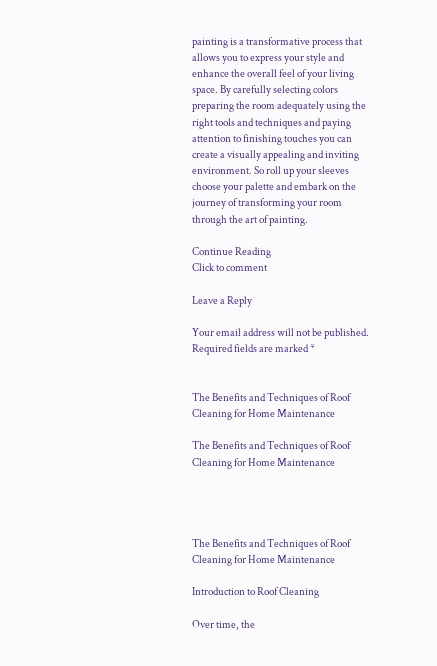painting is a transformative process that allows you to express your style and enhance the overall feel of your living space. By carefully selecting colors preparing the room adequately using the right tools and techniques and paying attention to finishing touches you can create a visually appealing and inviting environment. So roll up your sleeves  choose your palette and embark on the journey of transforming your room through the art of painting.

Continue Reading
Click to comment

Leave a Reply

Your email address will not be published. Required fields are marked *


The Benefits and Techniques of Roof Cleaning for Home Maintenance

The Benefits and Techniques of Roof Cleaning for Home Maintenance




The Benefits and Techniques of Roof Cleaning for Home Maintenance

Introduction to Roof Cleaning

Over time, the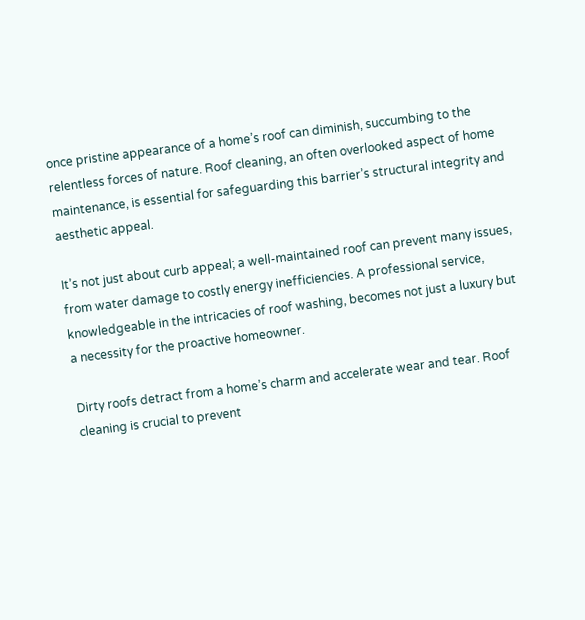once pristine appearance of a home’s roof can diminish, succumbing to the relentless forces of nature. Roof cleaning, an often overlooked aspect of home maintenance, is essential for safeguarding this barrier’s structural integrity and aesthetic appeal.

It’s not just about curb appeal; a well-maintained roof can prevent many issues, from water damage to costly energy inefficiencies. A professional service, knowledgeable in the intricacies of roof washing, becomes not just a luxury but a necessity for the proactive homeowner.

Dirty roofs detract from a home’s charm and accelerate wear and tear. Roof cleaning is crucial to prevent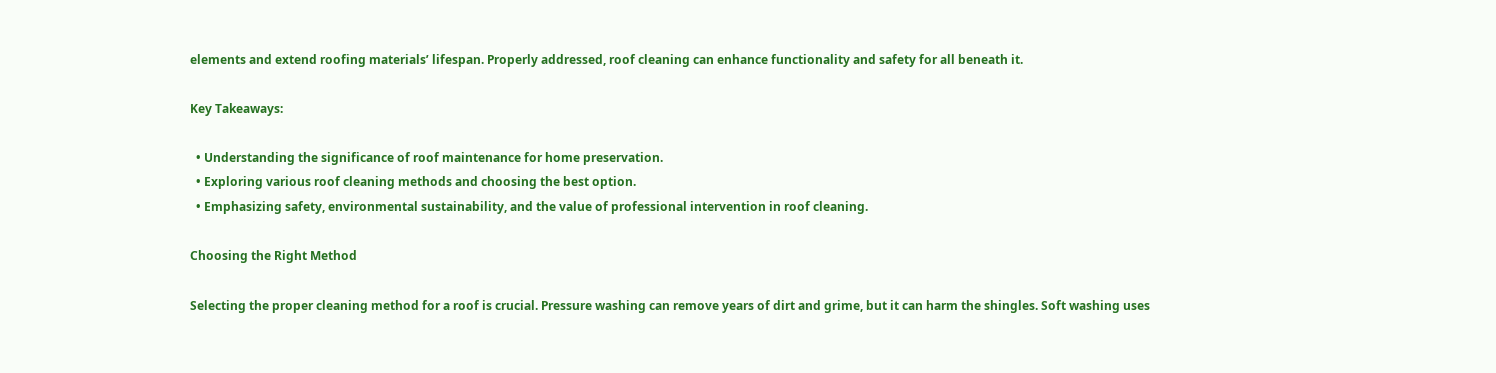elements and extend roofing materials’ lifespan. Properly addressed, roof cleaning can enhance functionality and safety for all beneath it.

Key Takeaways:

  • Understanding the significance of roof maintenance for home preservation.
  • Exploring various roof cleaning methods and choosing the best option.
  • Emphasizing safety, environmental sustainability, and the value of professional intervention in roof cleaning.

Choosing the Right Method

Selecting the proper cleaning method for a roof is crucial. Pressure washing can remove years of dirt and grime, but it can harm the shingles. Soft washing uses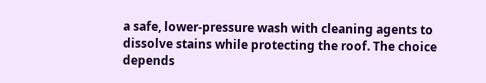a safe, lower-pressure wash with cleaning agents to dissolve stains while protecting the roof. The choice depends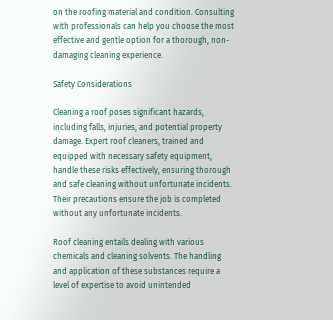on the roofing material and condition. Consulting with professionals can help you choose the most effective and gentle option for a thorough, non-damaging cleaning experience.

Safety Considerations

Cleaning a roof poses significant hazards, including falls, injuries, and potential property damage. Expert roof cleaners, trained and equipped with necessary safety equipment, handle these risks effectively, ensuring thorough and safe cleaning without unfortunate incidents. Their precautions ensure the job is completed without any unfortunate incidents.

Roof cleaning entails dealing with various chemicals and cleaning solvents. The handling and application of these substances require a level of expertise to avoid unintended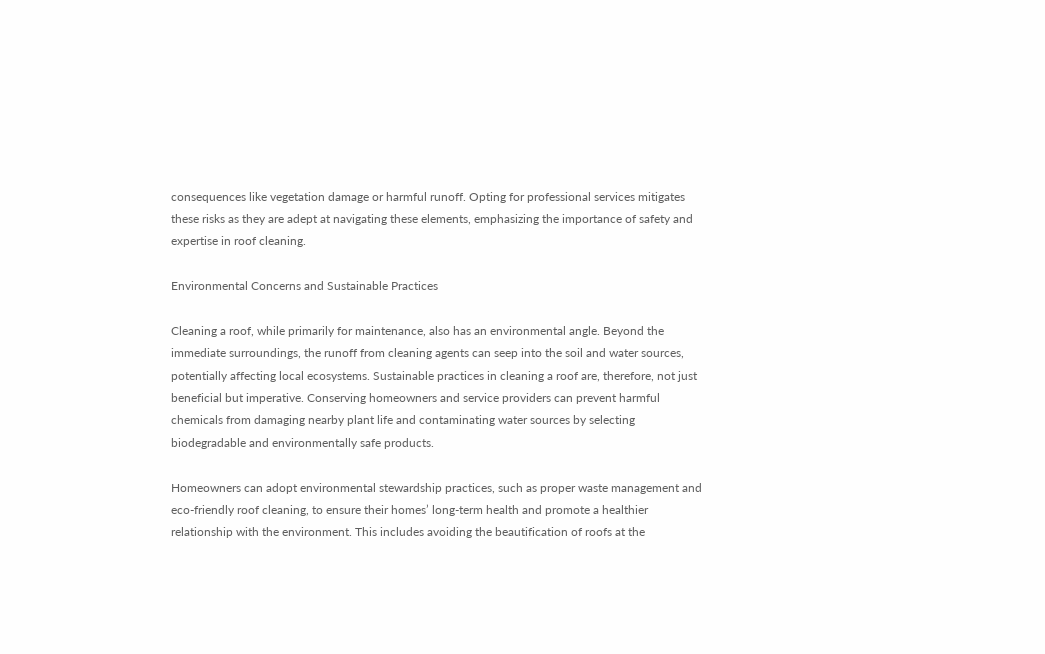consequences like vegetation damage or harmful runoff. Opting for professional services mitigates these risks as they are adept at navigating these elements, emphasizing the importance of safety and expertise in roof cleaning.

Environmental Concerns and Sustainable Practices

Cleaning a roof, while primarily for maintenance, also has an environmental angle. Beyond the immediate surroundings, the runoff from cleaning agents can seep into the soil and water sources, potentially affecting local ecosystems. Sustainable practices in cleaning a roof are, therefore, not just beneficial but imperative. Conserving homeowners and service providers can prevent harmful chemicals from damaging nearby plant life and contaminating water sources by selecting biodegradable and environmentally safe products.

Homeowners can adopt environmental stewardship practices, such as proper waste management and eco-friendly roof cleaning, to ensure their homes’ long-term health and promote a healthier relationship with the environment. This includes avoiding the beautification of roofs at the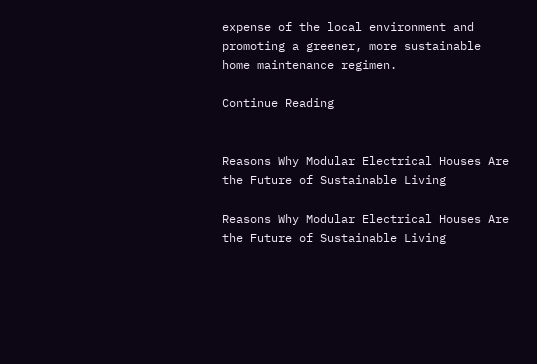expense of the local environment and promoting a greener, more sustainable home maintenance regimen.

Continue Reading


Reasons Why Modular Electrical Houses Are the Future of Sustainable Living

Reasons Why Modular Electrical Houses Are the Future of Sustainable Living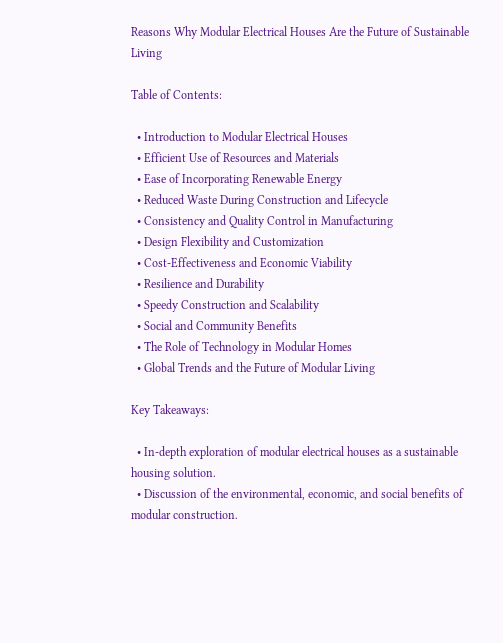Reasons Why Modular Electrical Houses Are the Future of Sustainable Living

Table of Contents:

  • Introduction to Modular Electrical Houses
  • Efficient Use of Resources and Materials
  • Ease of Incorporating Renewable Energy
  • Reduced Waste During Construction and Lifecycle
  • Consistency and Quality Control in Manufacturing
  • Design Flexibility and Customization
  • Cost-Effectiveness and Economic Viability
  • Resilience and Durability
  • Speedy Construction and Scalability
  • Social and Community Benefits
  • The Role of Technology in Modular Homes
  • Global Trends and the Future of Modular Living

Key Takeaways:

  • In-depth exploration of modular electrical houses as a sustainable housing solution.
  • Discussion of the environmental, economic, and social benefits of modular construction.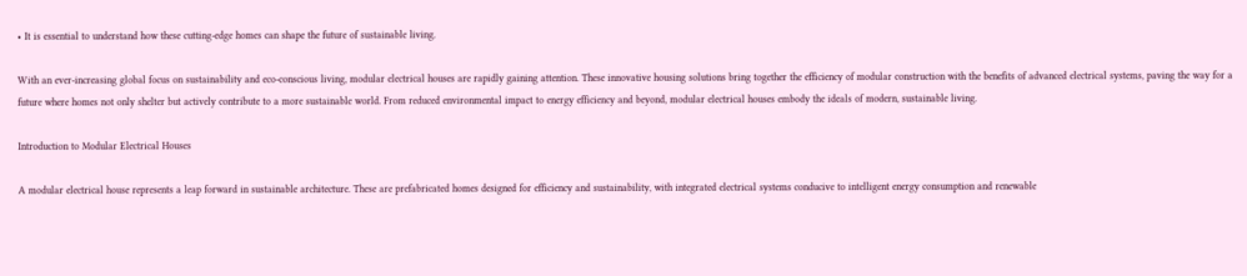• It is essential to understand how these cutting-edge homes can shape the future of sustainable living.

With an ever-increasing global focus on sustainability and eco-conscious living, modular electrical houses are rapidly gaining attention. These innovative housing solutions bring together the efficiency of modular construction with the benefits of advanced electrical systems, paving the way for a future where homes not only shelter but actively contribute to a more sustainable world. From reduced environmental impact to energy efficiency and beyond, modular electrical houses embody the ideals of modern, sustainable living.

Introduction to Modular Electrical Houses

A modular electrical house represents a leap forward in sustainable architecture. These are prefabricated homes designed for efficiency and sustainability, with integrated electrical systems conducive to intelligent energy consumption and renewable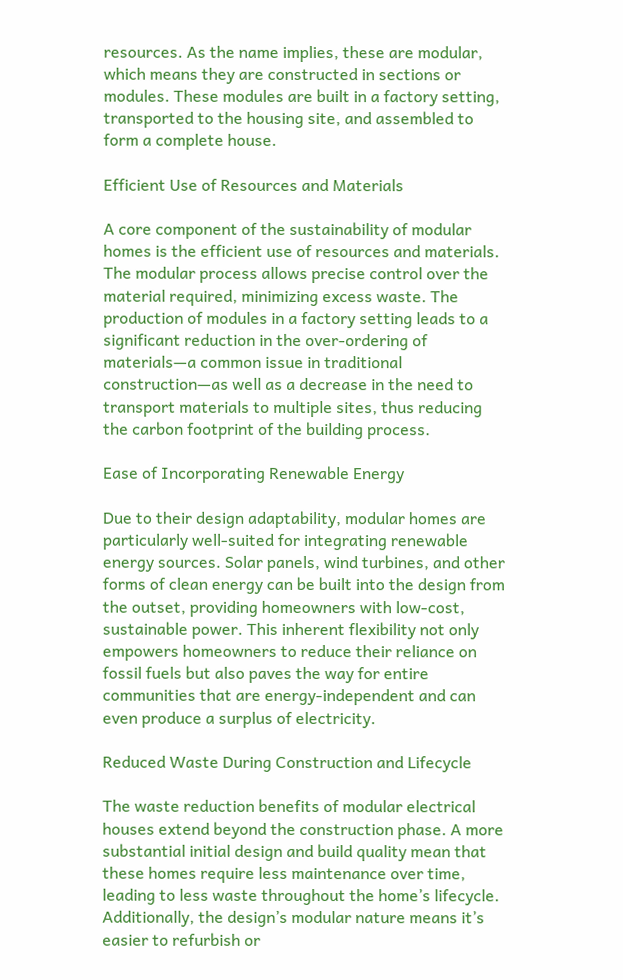resources. As the name implies, these are modular, which means they are constructed in sections or modules. These modules are built in a factory setting, transported to the housing site, and assembled to form a complete house.

Efficient Use of Resources and Materials

A core component of the sustainability of modular homes is the efficient use of resources and materials. The modular process allows precise control over the material required, minimizing excess waste. The production of modules in a factory setting leads to a significant reduction in the over-ordering of materials—a common issue in traditional construction—as well as a decrease in the need to transport materials to multiple sites, thus reducing the carbon footprint of the building process.

Ease of Incorporating Renewable Energy

Due to their design adaptability, modular homes are particularly well-suited for integrating renewable energy sources. Solar panels, wind turbines, and other forms of clean energy can be built into the design from the outset, providing homeowners with low-cost, sustainable power. This inherent flexibility not only empowers homeowners to reduce their reliance on fossil fuels but also paves the way for entire communities that are energy-independent and can even produce a surplus of electricity.

Reduced Waste During Construction and Lifecycle

The waste reduction benefits of modular electrical houses extend beyond the construction phase. A more substantial initial design and build quality mean that these homes require less maintenance over time, leading to less waste throughout the home’s lifecycle. Additionally, the design’s modular nature means it’s easier to refurbish or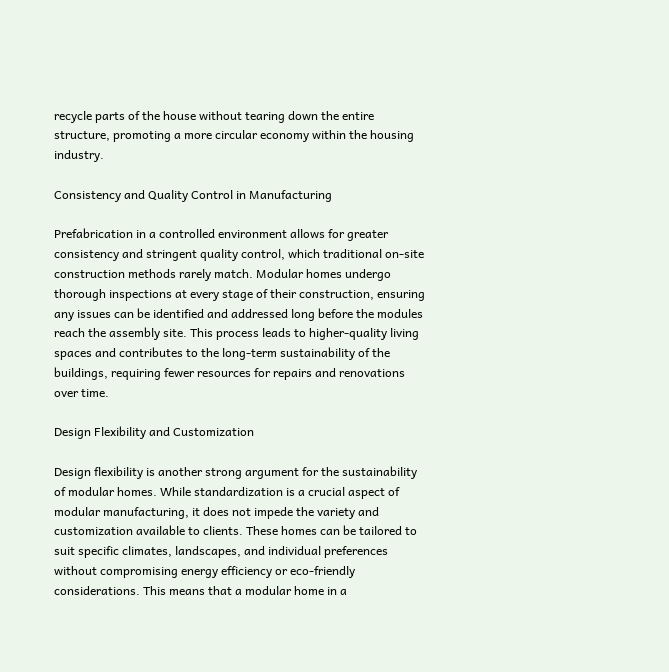recycle parts of the house without tearing down the entire structure, promoting a more circular economy within the housing industry.

Consistency and Quality Control in Manufacturing

Prefabrication in a controlled environment allows for greater consistency and stringent quality control, which traditional on-site construction methods rarely match. Modular homes undergo thorough inspections at every stage of their construction, ensuring any issues can be identified and addressed long before the modules reach the assembly site. This process leads to higher-quality living spaces and contributes to the long-term sustainability of the buildings, requiring fewer resources for repairs and renovations over time.

Design Flexibility and Customization

Design flexibility is another strong argument for the sustainability of modular homes. While standardization is a crucial aspect of modular manufacturing, it does not impede the variety and customization available to clients. These homes can be tailored to suit specific climates, landscapes, and individual preferences without compromising energy efficiency or eco-friendly considerations. This means that a modular home in a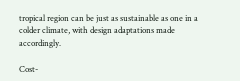tropical region can be just as sustainable as one in a colder climate, with design adaptations made accordingly.

Cost-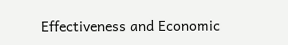Effectiveness and Economic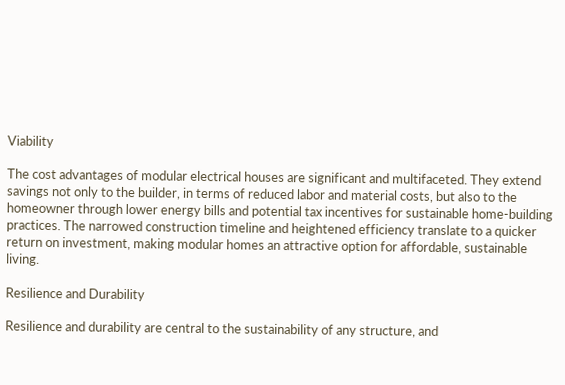Viability

The cost advantages of modular electrical houses are significant and multifaceted. They extend savings not only to the builder, in terms of reduced labor and material costs, but also to the homeowner through lower energy bills and potential tax incentives for sustainable home-building practices. The narrowed construction timeline and heightened efficiency translate to a quicker return on investment, making modular homes an attractive option for affordable, sustainable living.

Resilience and Durability

Resilience and durability are central to the sustainability of any structure, and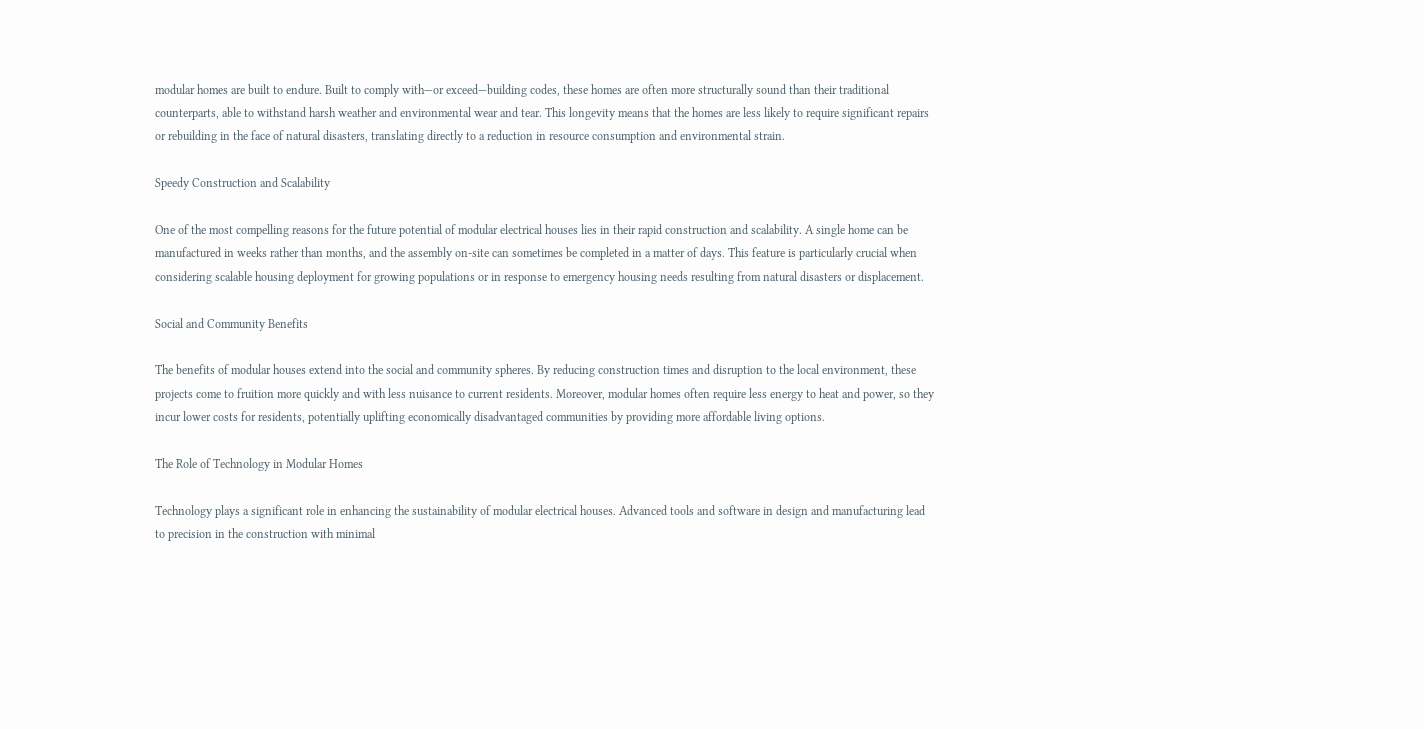modular homes are built to endure. Built to comply with—or exceed—building codes, these homes are often more structurally sound than their traditional counterparts, able to withstand harsh weather and environmental wear and tear. This longevity means that the homes are less likely to require significant repairs or rebuilding in the face of natural disasters, translating directly to a reduction in resource consumption and environmental strain.

Speedy Construction and Scalability

One of the most compelling reasons for the future potential of modular electrical houses lies in their rapid construction and scalability. A single home can be manufactured in weeks rather than months, and the assembly on-site can sometimes be completed in a matter of days. This feature is particularly crucial when considering scalable housing deployment for growing populations or in response to emergency housing needs resulting from natural disasters or displacement.

Social and Community Benefits

The benefits of modular houses extend into the social and community spheres. By reducing construction times and disruption to the local environment, these projects come to fruition more quickly and with less nuisance to current residents. Moreover, modular homes often require less energy to heat and power, so they incur lower costs for residents, potentially uplifting economically disadvantaged communities by providing more affordable living options.

The Role of Technology in Modular Homes

Technology plays a significant role in enhancing the sustainability of modular electrical houses. Advanced tools and software in design and manufacturing lead to precision in the construction with minimal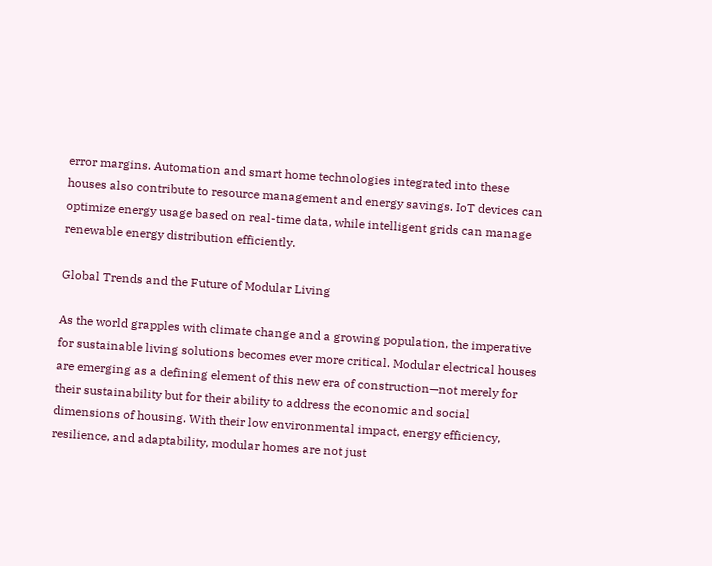error margins. Automation and smart home technologies integrated into these houses also contribute to resource management and energy savings. IoT devices can optimize energy usage based on real-time data, while intelligent grids can manage renewable energy distribution efficiently.

Global Trends and the Future of Modular Living

As the world grapples with climate change and a growing population, the imperative for sustainable living solutions becomes ever more critical. Modular electrical houses are emerging as a defining element of this new era of construction—not merely for their sustainability but for their ability to address the economic and social dimensions of housing. With their low environmental impact, energy efficiency, resilience, and adaptability, modular homes are not just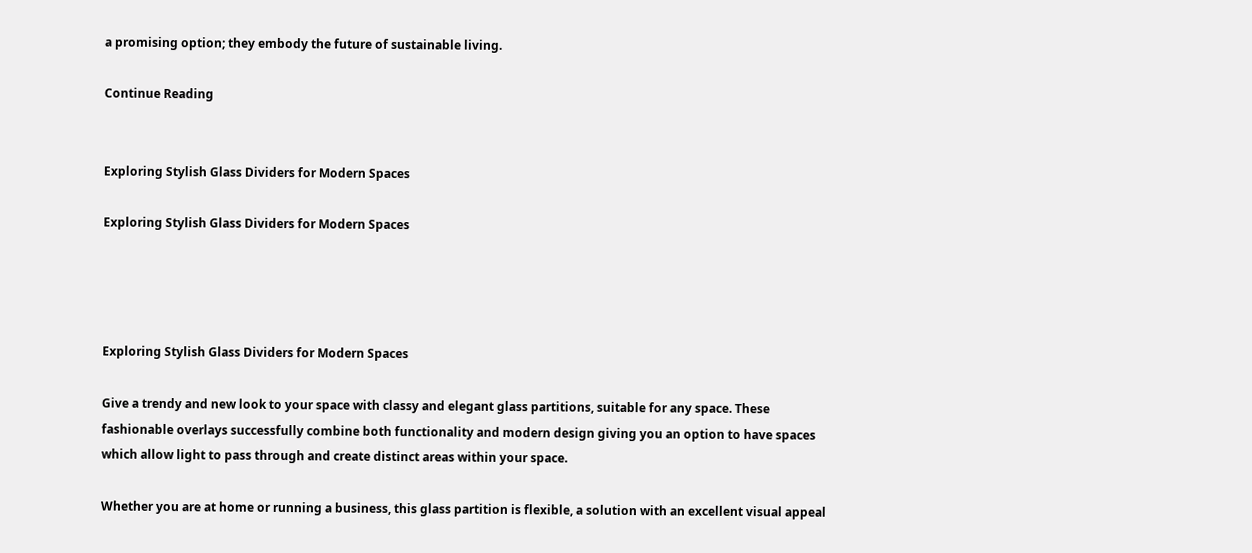a promising option; they embody the future of sustainable living.

Continue Reading


Exploring Stylish Glass Dividers for Modern Spaces

Exploring Stylish Glass Dividers for Modern Spaces




Exploring Stylish Glass Dividers for Modern Spaces

Give a trendy and new look to your space with classy and elegant glass partitions, suitable for any space. These fashionable overlays successfully combine both functionality and modern design giving you an option to have spaces which allow light to pass through and create distinct areas within your space.

Whether you are at home or running a business, this glass partition is flexible, a solution with an excellent visual appeal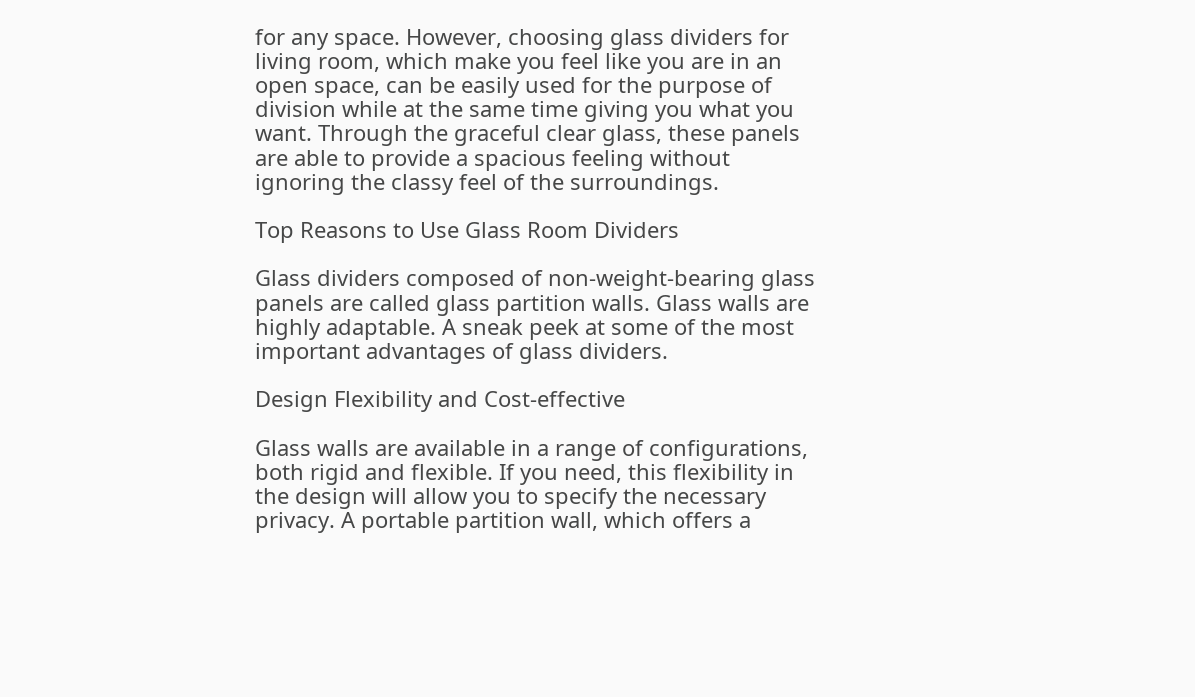for any space. However, choosing glass dividers for living room, which make you feel like you are in an open space, can be easily used for the purpose of division while at the same time giving you what you want. Through the graceful clear glass, these panels are able to provide a spacious feeling without ignoring the classy feel of the surroundings.

Top Reasons to Use Glass Room Dividers

Glass dividers composed of non-weight-bearing glass panels are called glass partition walls. Glass walls are highly adaptable. A sneak peek at some of the most important advantages of glass dividers.

Design Flexibility and Cost-effective

Glass walls are available in a range of configurations, both rigid and flexible. If you need, this flexibility in the design will allow you to specify the necessary privacy. A portable partition wall, which offers a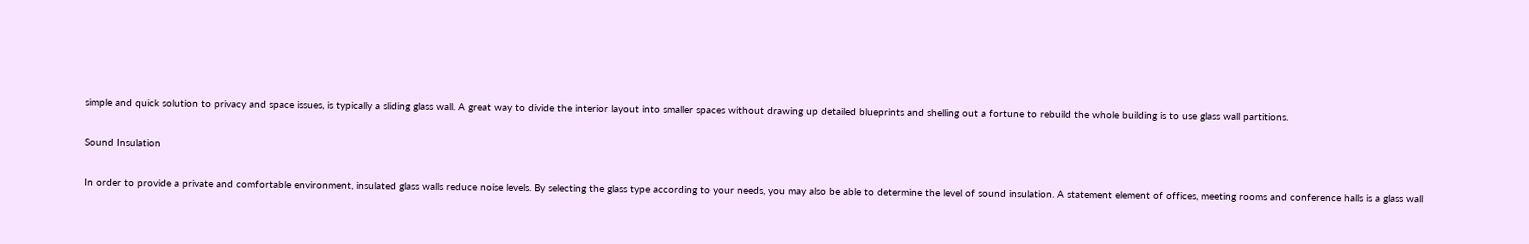simple and quick solution to privacy and space issues, is typically a sliding glass wall. A great way to divide the interior layout into smaller spaces without drawing up detailed blueprints and shelling out a fortune to rebuild the whole building is to use glass wall partitions.

Sound Insulation

In order to provide a private and comfortable environment, insulated glass walls reduce noise levels. By selecting the glass type according to your needs, you may also be able to determine the level of sound insulation. A statement element of offices, meeting rooms and conference halls is a glass wall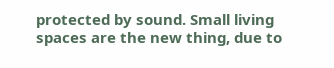protected by sound. Small living spaces are the new thing, due to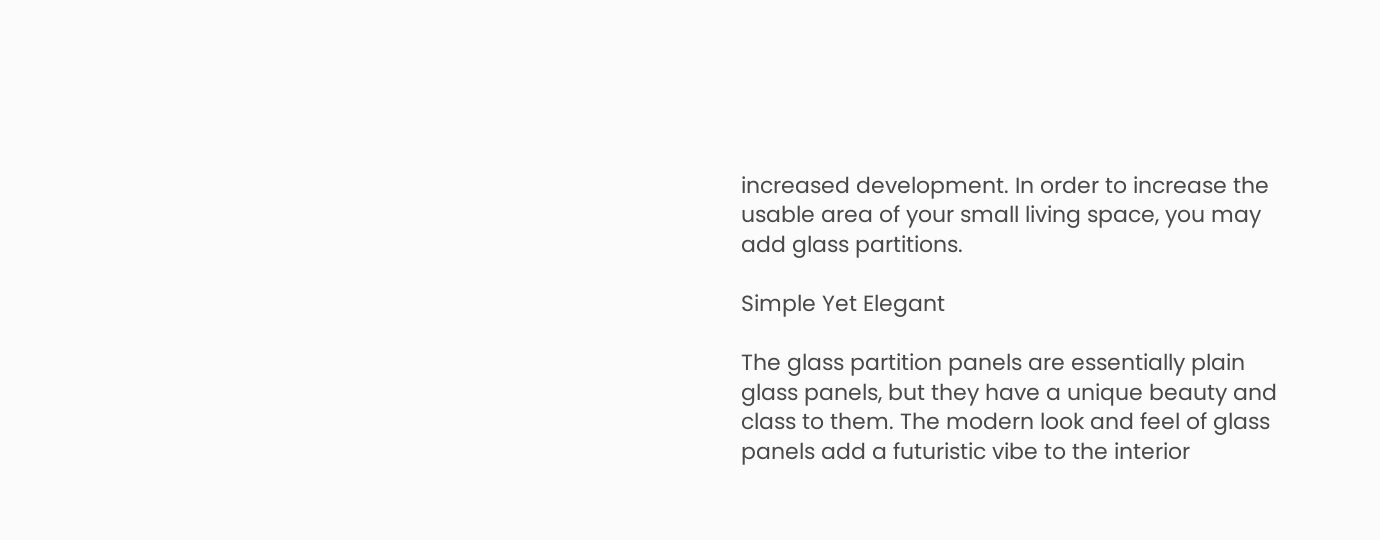increased development. In order to increase the usable area of your small living space, you may add glass partitions.

Simple Yet Elegant

The glass partition panels are essentially plain glass panels, but they have a unique beauty and class to them. The modern look and feel of glass panels add a futuristic vibe to the interior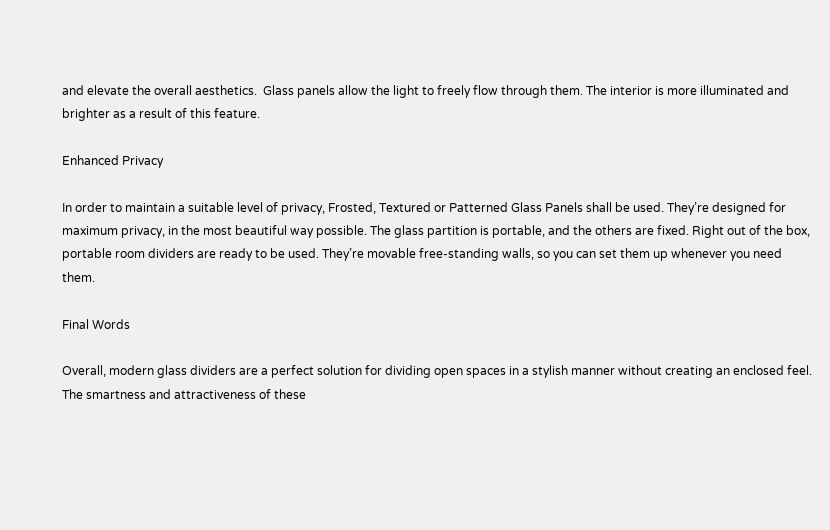and elevate the overall aesthetics.  Glass panels allow the light to freely flow through them. The interior is more illuminated and brighter as a result of this feature.

Enhanced Privacy

In order to maintain a suitable level of privacy, Frosted, Textured or Patterned Glass Panels shall be used. They’re designed for maximum privacy, in the most beautiful way possible. The glass partition is portable, and the others are fixed. Right out of the box, portable room dividers are ready to be used. They’re movable free-standing walls, so you can set them up whenever you need them.

Final Words

Overall, modern glass dividers are a perfect solution for dividing open spaces in a stylish manner without creating an enclosed feel. The smartness and attractiveness of these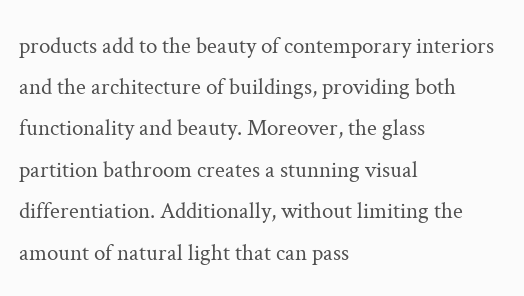products add to the beauty of contemporary interiors and the architecture of buildings, providing both functionality and beauty. Moreover, the glass partition bathroom creates a stunning visual differentiation. Additionally, without limiting the amount of natural light that can pass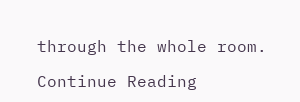through the whole room.

Continue Reading